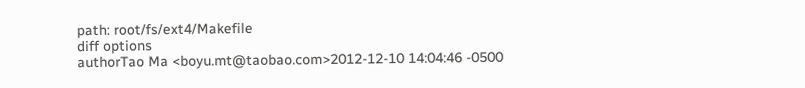path: root/fs/ext4/Makefile
diff options
authorTao Ma <boyu.mt@taobao.com>2012-12-10 14:04:46 -0500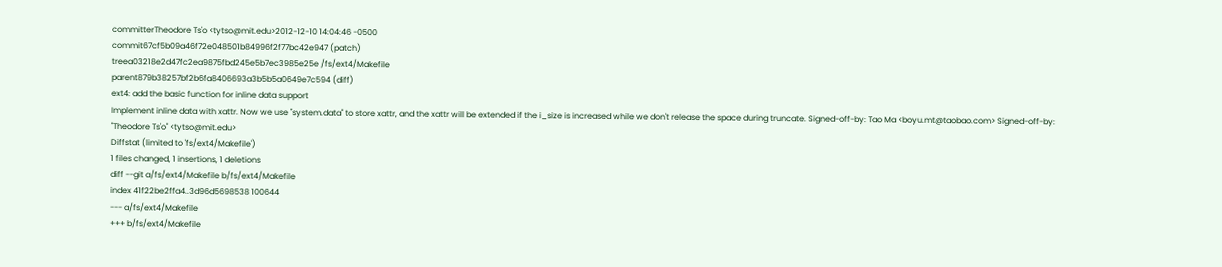committerTheodore Ts'o <tytso@mit.edu>2012-12-10 14:04:46 -0500
commit67cf5b09a46f72e048501b84996f2f77bc42e947 (patch)
treea03218e2d47fc2ea9875fbd245e5b7ec3985e25e /fs/ext4/Makefile
parent879b38257bf2b6fa8406693a3b5b5a0649e7c594 (diff)
ext4: add the basic function for inline data support
Implement inline data with xattr. Now we use "system.data" to store xattr, and the xattr will be extended if the i_size is increased while we don't release the space during truncate. Signed-off-by: Tao Ma <boyu.mt@taobao.com> Signed-off-by: "Theodore Ts'o" <tytso@mit.edu>
Diffstat (limited to 'fs/ext4/Makefile')
1 files changed, 1 insertions, 1 deletions
diff --git a/fs/ext4/Makefile b/fs/ext4/Makefile
index 41f22be2ffa4..3d96d5698538 100644
--- a/fs/ext4/Makefile
+++ b/fs/ext4/Makefile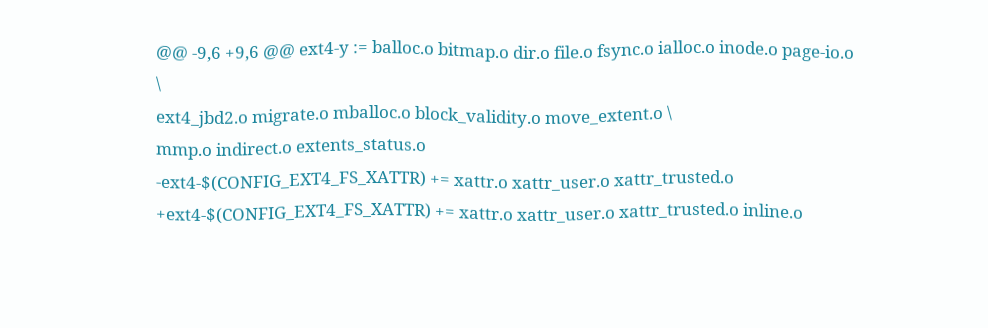@@ -9,6 +9,6 @@ ext4-y := balloc.o bitmap.o dir.o file.o fsync.o ialloc.o inode.o page-io.o \
ext4_jbd2.o migrate.o mballoc.o block_validity.o move_extent.o \
mmp.o indirect.o extents_status.o
-ext4-$(CONFIG_EXT4_FS_XATTR) += xattr.o xattr_user.o xattr_trusted.o
+ext4-$(CONFIG_EXT4_FS_XATTR) += xattr.o xattr_user.o xattr_trusted.o inline.o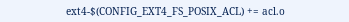ext4-$(CONFIG_EXT4_FS_POSIX_ACL) += acl.o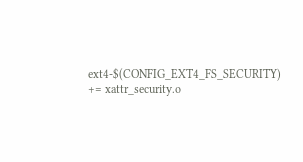ext4-$(CONFIG_EXT4_FS_SECURITY) += xattr_security.o